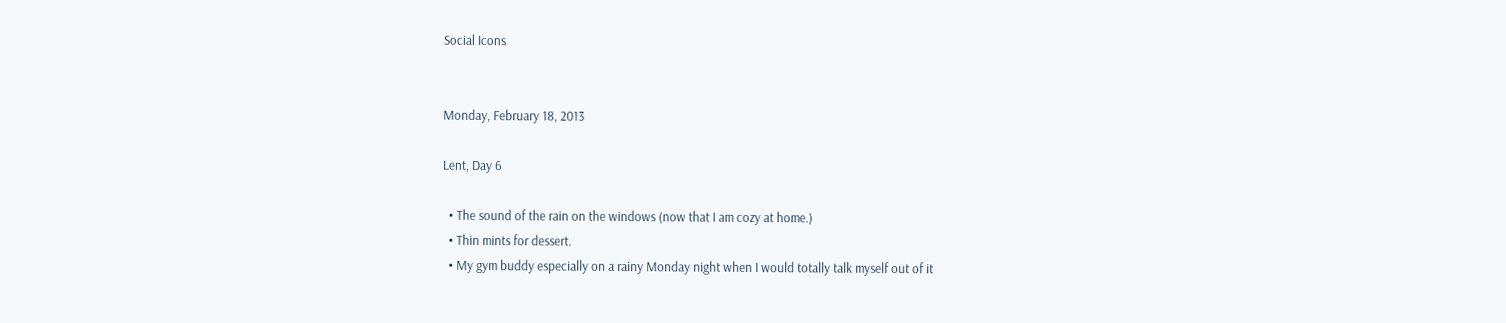Social Icons


Monday, February 18, 2013

Lent, Day 6

  • The sound of the rain on the windows (now that I am cozy at home.)
  • Thin mints for dessert.
  • My gym buddy especially on a rainy Monday night when I would totally talk myself out of it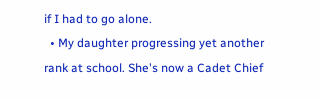if I had to go alone.
  • My daughter progressing yet another rank at school. She's now a Cadet Chief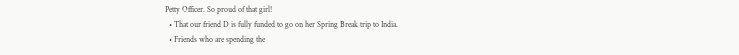Petty Officer. So proud of that girl!
  • That our friend D is fully funded to go on her Spring Break trip to India.
  • Friends who are spending the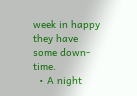week in happy they have some down-time.
  • A night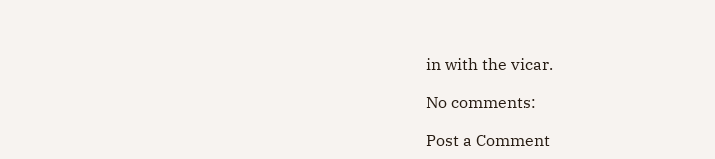in with the vicar.

No comments:

Post a Comment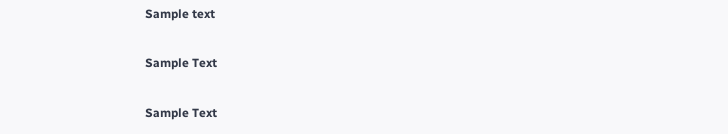Sample text

Sample Text

Sample Text